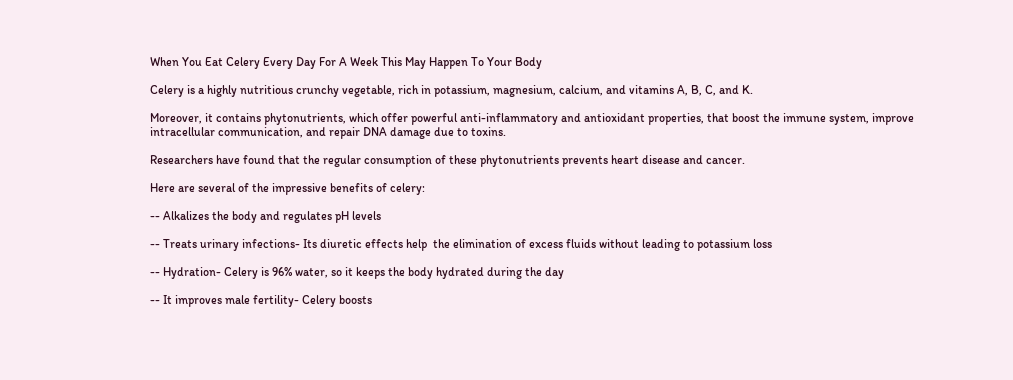When You Eat Celery Every Day For A Week This May Happen To Your Body

Celery is a highly nutritious crunchy vegetable, rich in potassium, magnesium, calcium, and vitamins A, B, C, and K.

Moreover, it contains phytonutrients, which offer powerful anti-inflammatory and antioxidant properties, that boost the immune system, improve intracellular communication, and repair DNA damage due to toxins.

Researchers have found that the regular consumption of these phytonutrients prevents heart disease and cancer.

Here are several of the impressive benefits of celery:

-- Alkalizes the body and regulates pH levels

-- Treats urinary infections- Its diuretic effects help  the elimination of excess fluids without leading to potassium loss

-- Hydration- Celery is 96% water, so it keeps the body hydrated during the day

-- It improves male fertility- Celery boosts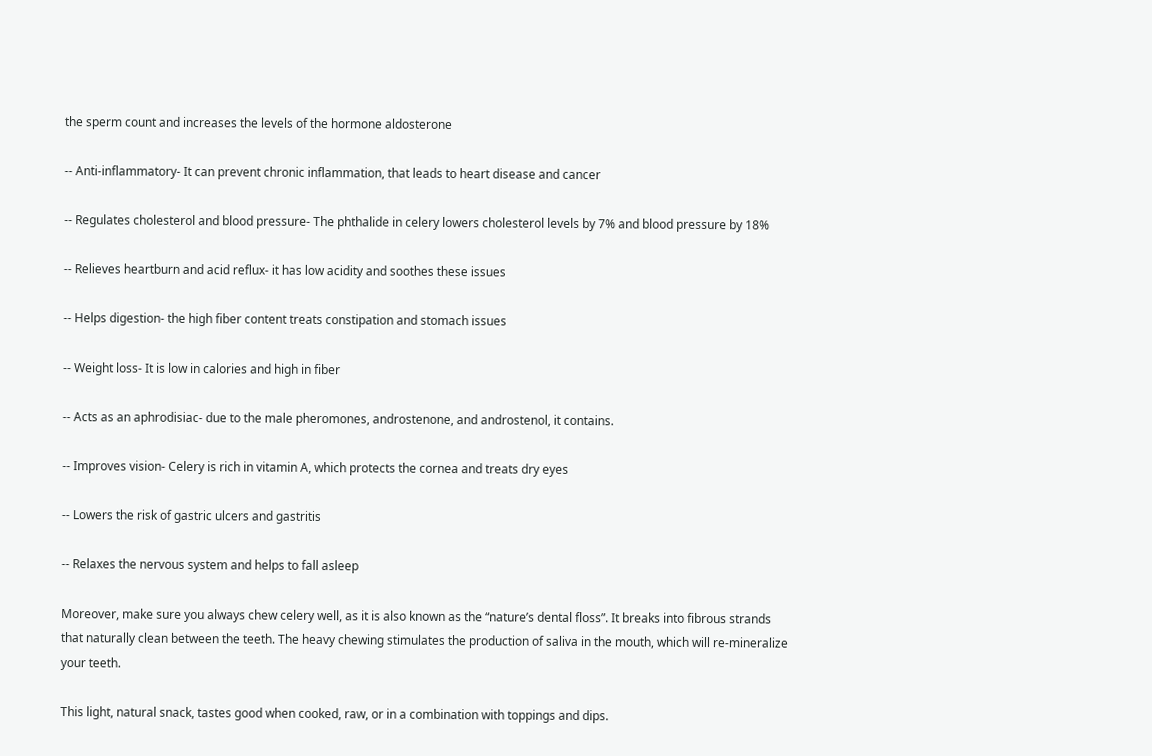the sperm count and increases the levels of the hormone aldosterone

-- Anti-inflammatory- It can prevent chronic inflammation, that leads to heart disease and cancer

-- Regulates cholesterol and blood pressure- The phthalide in celery lowers cholesterol levels by 7% and blood pressure by 18%

-- Relieves heartburn and acid reflux- it has low acidity and soothes these issues

-- Helps digestion- the high fiber content treats constipation and stomach issues

-- Weight loss- It is low in calories and high in fiber

-- Acts as an aphrodisiac- due to the male pheromones, androstenone, and androstenol, it contains.

-- Improves vision- Celery is rich in vitamin A, which protects the cornea and treats dry eyes

-- Lowers the risk of gastric ulcers and gastritis

-- Relaxes the nervous system and helps to fall asleep

Moreover, make sure you always chew celery well, as it is also known as the “nature’s dental floss”. It breaks into fibrous strands that naturally clean between the teeth. The heavy chewing stimulates the production of saliva in the mouth, which will re-mineralize your teeth.

This light, natural snack, tastes good when cooked, raw, or in a combination with toppings and dips.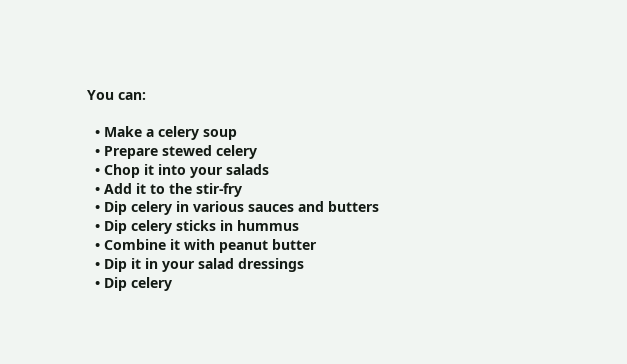You can:

  • Make a celery soup
  • Prepare stewed celery
  • Chop it into your salads
  • Add it to the stir-fry
  • Dip celery in various sauces and butters
  • Dip celery sticks in hummus
  • Combine it with peanut butter
  • Dip it in your salad dressings
  • Dip celery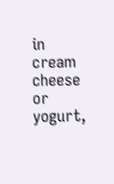in cream cheese or yogurt,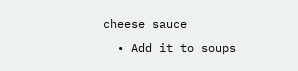cheese sauce
  • Add it to soups